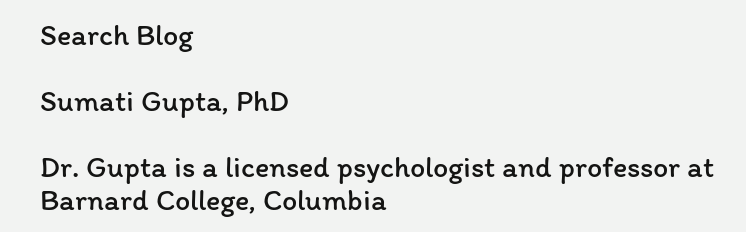Search Blog

Sumati Gupta, PhD

Dr. Gupta is a licensed psychologist and professor at Barnard College, Columbia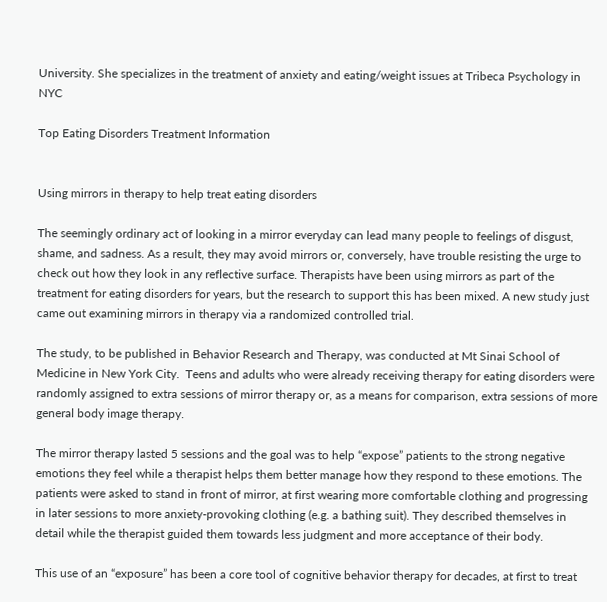University. She specializes in the treatment of anxiety and eating/weight issues at Tribeca Psychology in NYC

Top Eating Disorders Treatment Information


Using mirrors in therapy to help treat eating disorders

The seemingly ordinary act of looking in a mirror everyday can lead many people to feelings of disgust, shame, and sadness. As a result, they may avoid mirrors or, conversely, have trouble resisting the urge to check out how they look in any reflective surface. Therapists have been using mirrors as part of the treatment for eating disorders for years, but the research to support this has been mixed. A new study just came out examining mirrors in therapy via a randomized controlled trial.

The study, to be published in Behavior Research and Therapy, was conducted at Mt Sinai School of Medicine in New York City.  Teens and adults who were already receiving therapy for eating disorders were randomly assigned to extra sessions of mirror therapy or, as a means for comparison, extra sessions of more general body image therapy.

The mirror therapy lasted 5 sessions and the goal was to help “expose” patients to the strong negative emotions they feel while a therapist helps them better manage how they respond to these emotions. The patients were asked to stand in front of mirror, at first wearing more comfortable clothing and progressing in later sessions to more anxiety-provoking clothing (e.g. a bathing suit). They described themselves in detail while the therapist guided them towards less judgment and more acceptance of their body.

This use of an “exposure” has been a core tool of cognitive behavior therapy for decades, at first to treat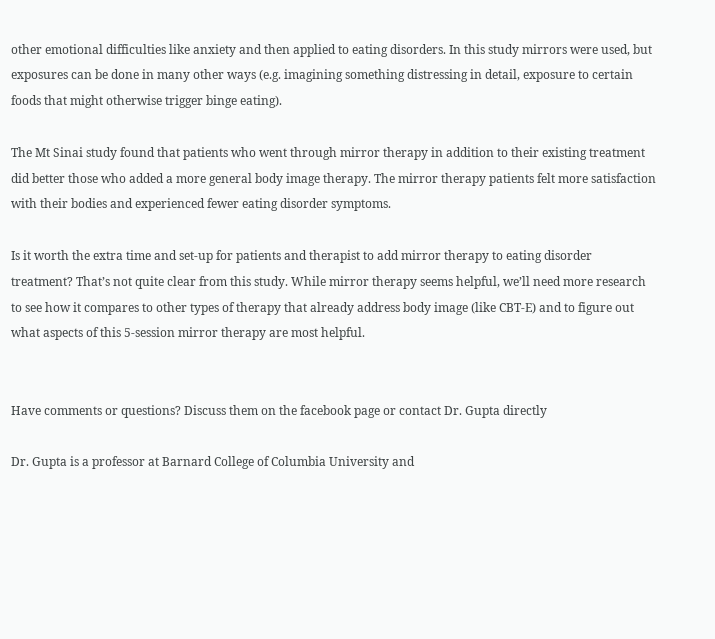other emotional difficulties like anxiety and then applied to eating disorders. In this study mirrors were used, but exposures can be done in many other ways (e.g. imagining something distressing in detail, exposure to certain foods that might otherwise trigger binge eating).

The Mt Sinai study found that patients who went through mirror therapy in addition to their existing treatment did better those who added a more general body image therapy. The mirror therapy patients felt more satisfaction with their bodies and experienced fewer eating disorder symptoms.

Is it worth the extra time and set-up for patients and therapist to add mirror therapy to eating disorder treatment? That’s not quite clear from this study. While mirror therapy seems helpful, we’ll need more research to see how it compares to other types of therapy that already address body image (like CBT-E) and to figure out what aspects of this 5-session mirror therapy are most helpful.


Have comments or questions? Discuss them on the facebook page or contact Dr. Gupta directly

Dr. Gupta is a professor at Barnard College of Columbia University and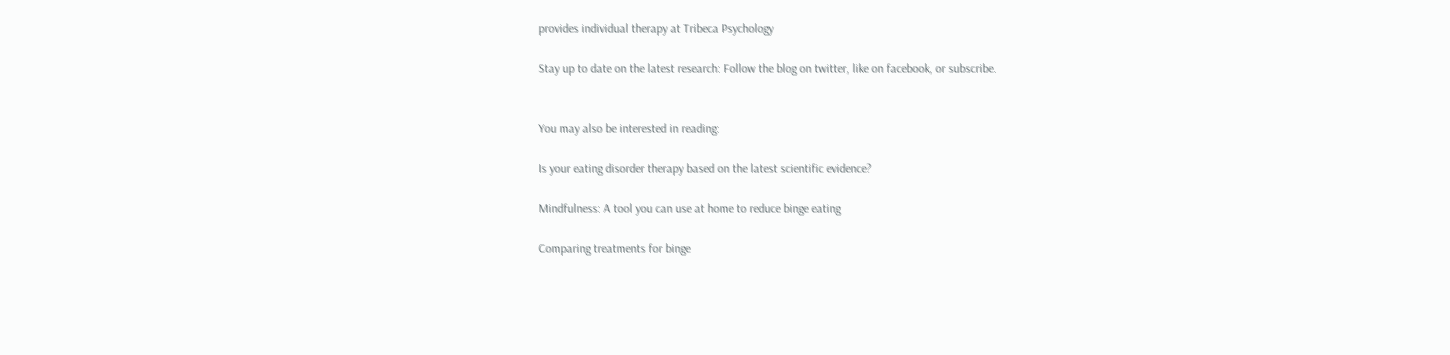provides individual therapy at Tribeca Psychology

Stay up to date on the latest research: Follow the blog on twitter, like on facebook, or subscribe.


You may also be interested in reading:

Is your eating disorder therapy based on the latest scientific evidence?

Mindfulness: A tool you can use at home to reduce binge eating

Comparing treatments for binge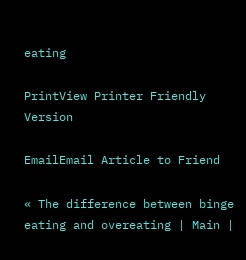eating

PrintView Printer Friendly Version

EmailEmail Article to Friend

« The difference between binge eating and overeating | Main |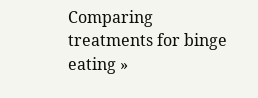Comparing treatments for binge eating »